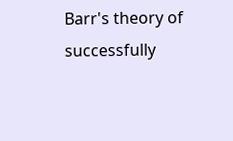Barr's theory of successfully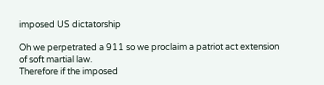imposed US dictatorship

Oh we perpetrated a 911 so we proclaim a patriot act extension of soft martial law.
Therefore if the imposed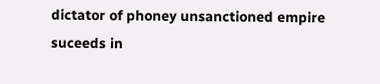dictator of phoney unsanctioned empire suceeds in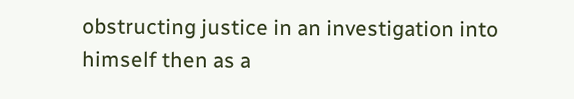obstructing justice in an investigation into himself then as a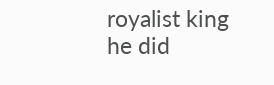royalist king he did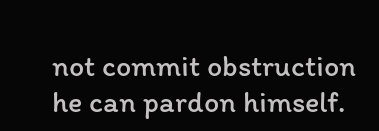not commit obstruction he can pardon himself.